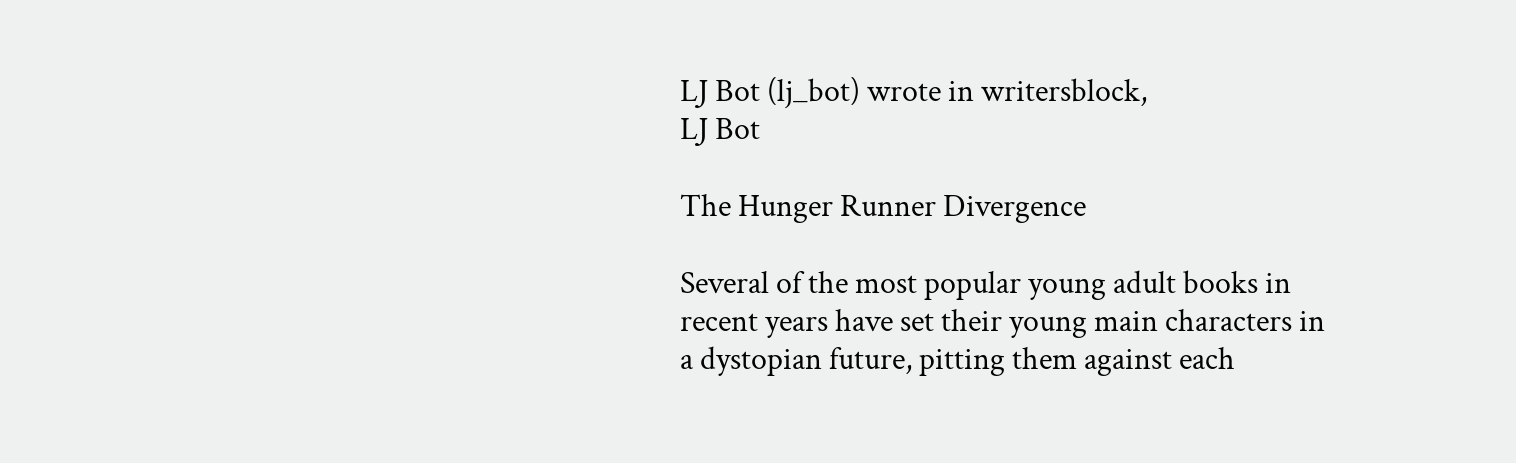LJ Bot (lj_bot) wrote in writersblock,
LJ Bot

The Hunger Runner Divergence

Several of the most popular young adult books in recent years have set their young main characters in a dystopian future, pitting them against each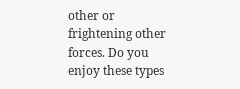other or frightening other forces. Do you enjoy these types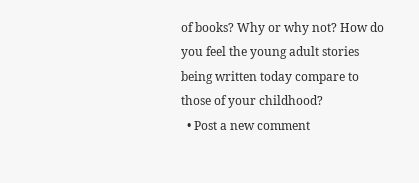of books? Why or why not? How do you feel the young adult stories being written today compare to those of your childhood?
  • Post a new comment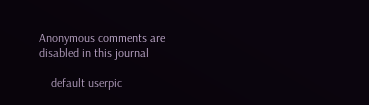Anonymous comments are disabled in this journal

    default userpic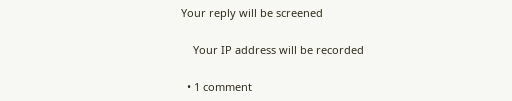Your reply will be screened

    Your IP address will be recorded

  • 1 comment